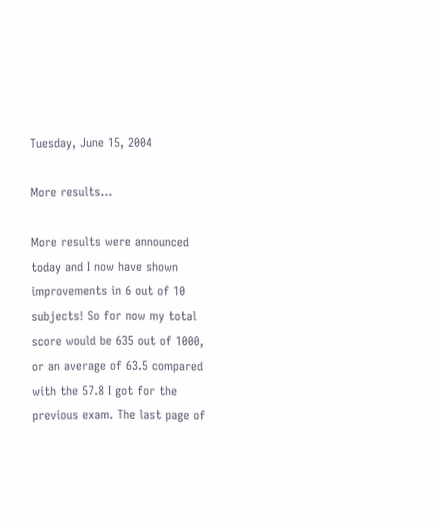Tuesday, June 15, 2004

More results...

More results were announced today and I now have shown improvements in 6 out of 10 subjects! So for now my total score would be 635 out of 1000, or an average of 63.5 compared with the 57.8 I got for the previous exam. The last page of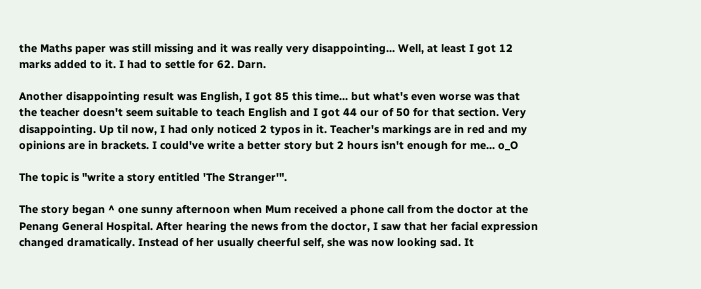the Maths paper was still missing and it was really very disappointing... Well, at least I got 12 marks added to it. I had to settle for 62. Darn.

Another disappointing result was English, I got 85 this time... but what's even worse was that the teacher doesn't seem suitable to teach English and I got 44 our of 50 for that section. Very disappointing. Up til now, I had only noticed 2 typos in it. Teacher's markings are in red and my opinions are in brackets. I could've write a better story but 2 hours isn't enough for me... o_O

The topic is "write a story entitled 'The Stranger'".

The story began ^ one sunny afternoon when Mum received a phone call from the doctor at the Penang General Hospital. After hearing the news from the doctor, I saw that her facial expression changed dramatically. Instead of her usually cheerful self, she was now looking sad. It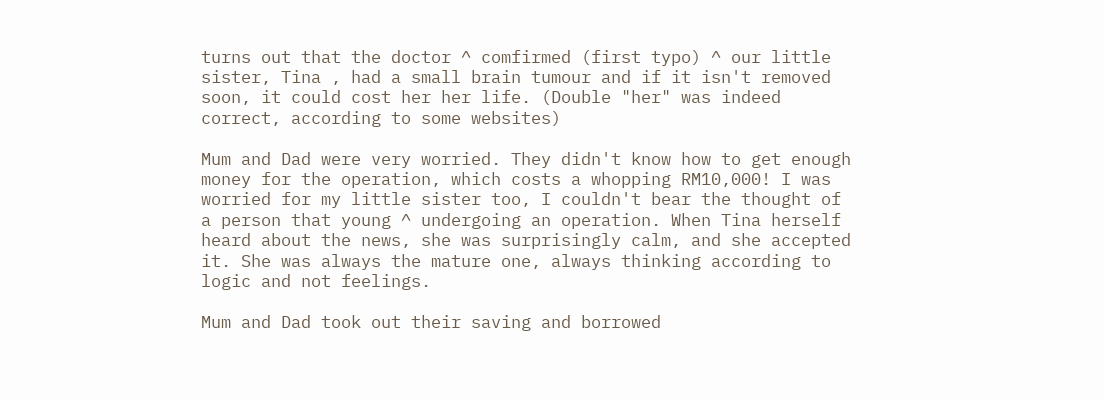turns out that the doctor ^ comfirmed (first typo) ^ our little sister, Tina , had a small brain tumour and if it isn't removed soon, it could cost her her life. (Double "her" was indeed correct, according to some websites)

Mum and Dad were very worried. They didn't know how to get enough money for the operation, which costs a whopping RM10,000! I was worried for my little sister too, I couldn't bear the thought of a person that young ^ undergoing an operation. When Tina herself heard about the news, she was surprisingly calm, and she accepted it. She was always the mature one, always thinking according to logic and not feelings.

Mum and Dad took out their saving and borrowed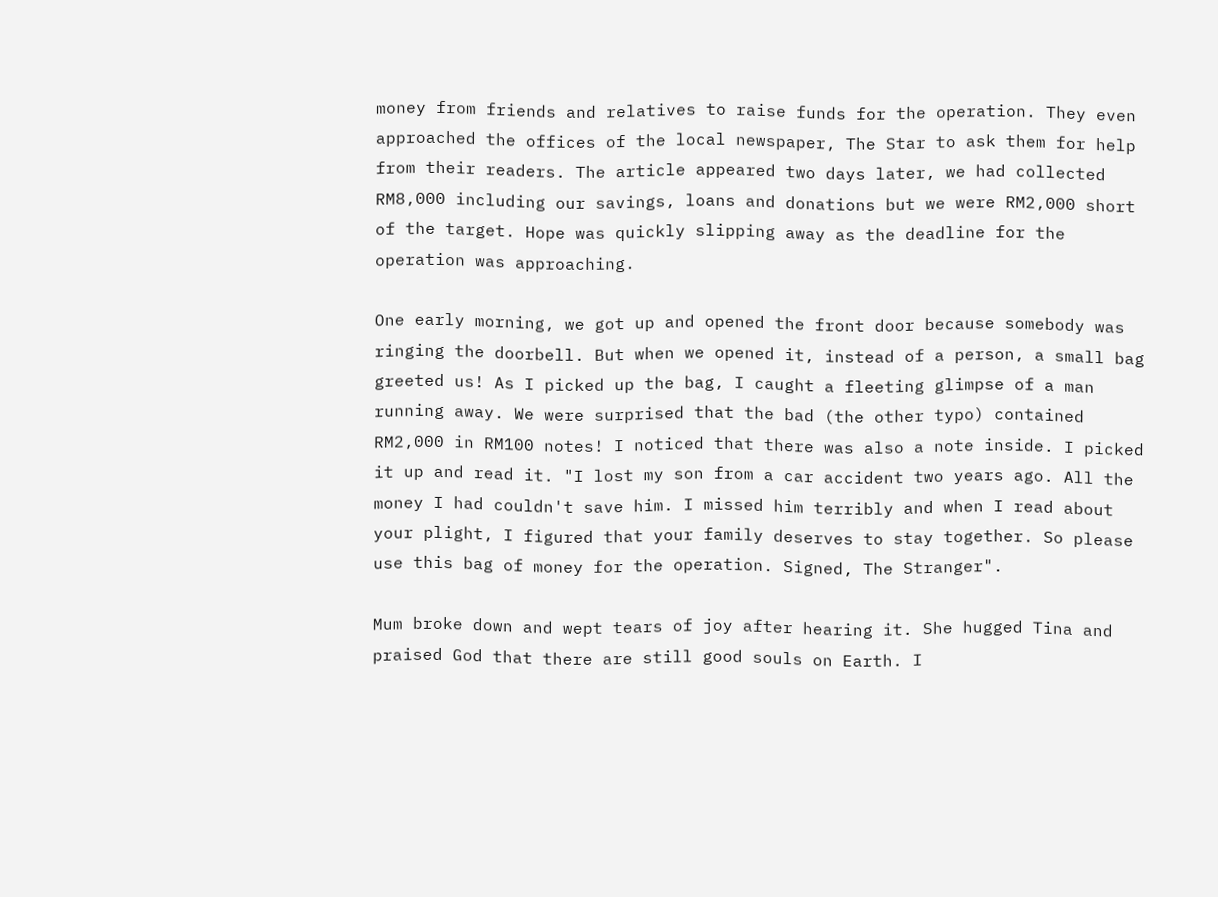money from friends and relatives to raise funds for the operation. They even approached the offices of the local newspaper, The Star to ask them for help from their readers. The article appeared two days later, we had collected RM8,000 including our savings, loans and donations but we were RM2,000 short of the target. Hope was quickly slipping away as the deadline for the operation was approaching.

One early morning, we got up and opened the front door because somebody was ringing the doorbell. But when we opened it, instead of a person, a small bag greeted us! As I picked up the bag, I caught a fleeting glimpse of a man running away. We were surprised that the bad (the other typo) contained RM2,000 in RM100 notes! I noticed that there was also a note inside. I picked it up and read it. "I lost my son from a car accident two years ago. All the money I had couldn't save him. I missed him terribly and when I read about your plight, I figured that your family deserves to stay together. So please use this bag of money for the operation. Signed, The Stranger".

Mum broke down and wept tears of joy after hearing it. She hugged Tina and praised God that there are still good souls on Earth. I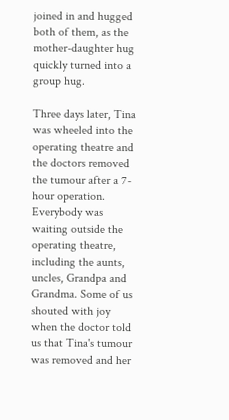joined in and hugged both of them, as the mother-daughter hug quickly turned into a group hug.

Three days later, Tina was wheeled into the operating theatre and the doctors removed the tumour after a 7-hour operation. Everybody was waiting outside the operating theatre, including the aunts, uncles, Grandpa and Grandma. Some of us shouted with joy when the doctor told us that Tina's tumour was removed and her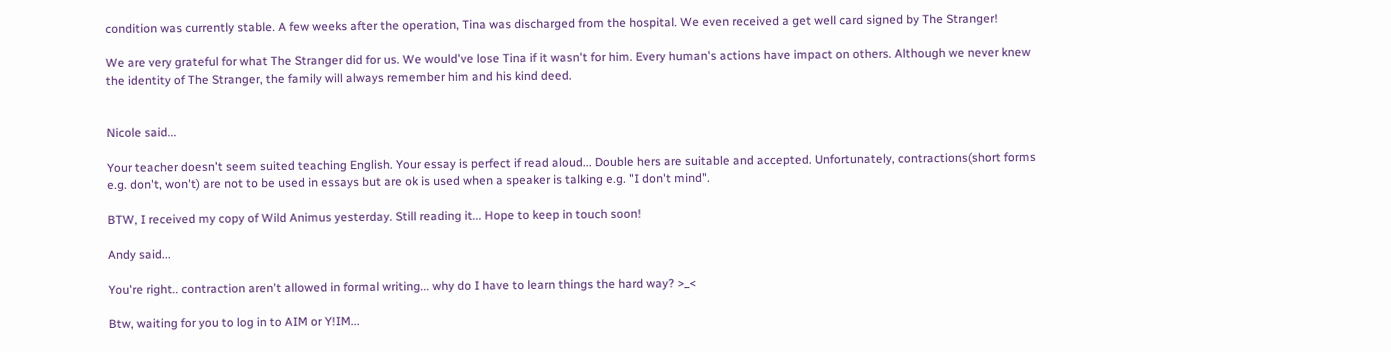condition was currently stable. A few weeks after the operation, Tina was discharged from the hospital. We even received a get well card signed by The Stranger!

We are very grateful for what The Stranger did for us. We would've lose Tina if it wasn't for him. Every human's actions have impact on others. Although we never knew the identity of The Stranger, the family will always remember him and his kind deed.


Nicole said...

Your teacher doesn't seem suited teaching English. Your essay is perfect if read aloud... Double hers are suitable and accepted. Unfortunately, contractions(short forms e.g. don't, won't) are not to be used in essays but are ok is used when a speaker is talking e.g. "I don't mind".

BTW, I received my copy of Wild Animus yesterday. Still reading it... Hope to keep in touch soon!

Andy said...

You're right.. contraction aren't allowed in formal writing... why do I have to learn things the hard way? >_<

Btw, waiting for you to log in to AIM or Y!IM...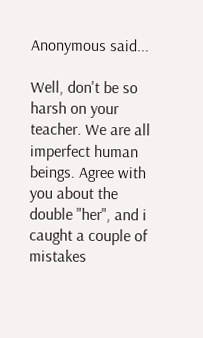Anonymous said...

Well, don't be so harsh on your teacher. We are all imperfect human beings. Agree with you about the double "her", and i caught a couple of mistakes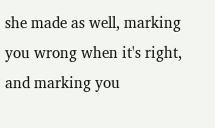she made as well, marking you wrong when it's right, and marking you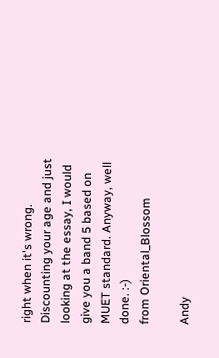right when it's wrong. Discounting your age and just looking at the essay, I would give you a band 5 based on MUET standard. Anyway, well done. :-)
from Oriental_Blossom

Andy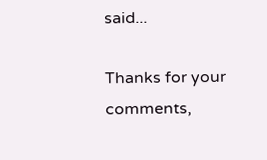said...

Thanks for your comments,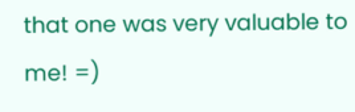that one was very valuable to me! =)